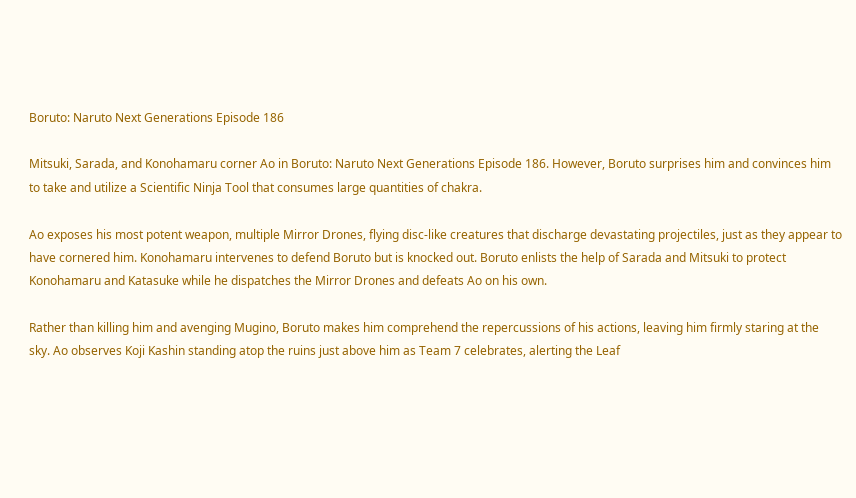Boruto: Naruto Next Generations Episode 186

Mitsuki, Sarada, and Konohamaru corner Ao in Boruto: Naruto Next Generations Episode 186. However, Boruto surprises him and convinces him to take and utilize a Scientific Ninja Tool that consumes large quantities of chakra.

Ao exposes his most potent weapon, multiple Mirror Drones, flying disc-like creatures that discharge devastating projectiles, just as they appear to have cornered him. Konohamaru intervenes to defend Boruto but is knocked out. Boruto enlists the help of Sarada and Mitsuki to protect Konohamaru and Katasuke while he dispatches the Mirror Drones and defeats Ao on his own.

Rather than killing him and avenging Mugino, Boruto makes him comprehend the repercussions of his actions, leaving him firmly staring at the sky. Ao observes Koji Kashin standing atop the ruins just above him as Team 7 celebrates, alerting the Leaf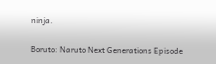ninja.

Boruto: Naruto Next Generations Episode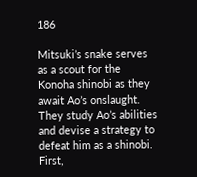186

Mitsuki’s snake serves as a scout for the Konoha shinobi as they await Ao’s onslaught. They study Ao’s abilities and devise a strategy to defeat him as a shinobi. First,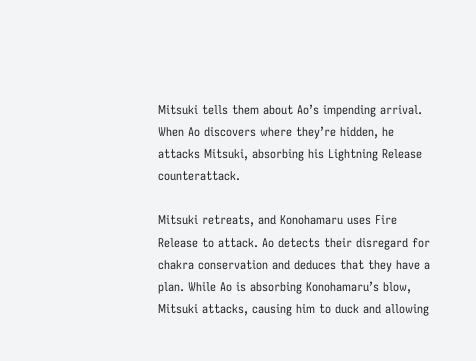Mitsuki tells them about Ao’s impending arrival. When Ao discovers where they’re hidden, he attacks Mitsuki, absorbing his Lightning Release counterattack.

Mitsuki retreats, and Konohamaru uses Fire Release to attack. Ao detects their disregard for chakra conservation and deduces that they have a plan. While Ao is absorbing Konohamaru’s blow, Mitsuki attacks, causing him to duck and allowing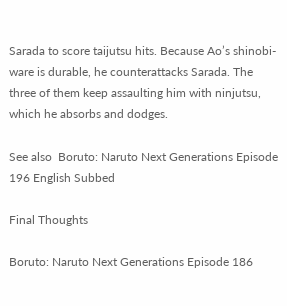Sarada to score taijutsu hits. Because Ao’s shinobi-ware is durable, he counterattacks Sarada. The three of them keep assaulting him with ninjutsu, which he absorbs and dodges.

See also  Boruto: Naruto Next Generations Episode 196 English Subbed

Final Thoughts

Boruto: Naruto Next Generations Episode 186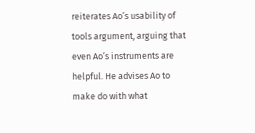reiterates Ao’s usability of tools argument, arguing that even Ao’s instruments are helpful. He advises Ao to make do with what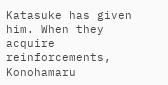Katasuke has given him. When they acquire reinforcements, Konohamaru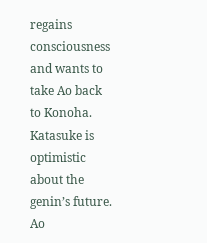regains consciousness and wants to take Ao back to Konoha. Katasuke is optimistic about the genin’s future. Ao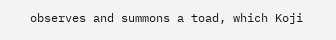observes and summons a toad, which Koji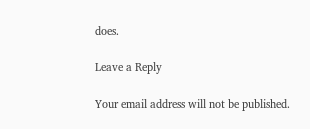does.

Leave a Reply

Your email address will not be published.